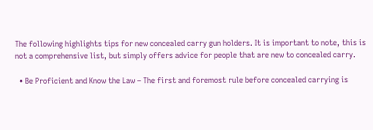The following highlights tips for new concealed carry gun holders. It is important to note, this is not a comprehensive list, but simply offers advice for people that are new to concealed carry.

  • Be Proficient and Know the Law – The first and foremost rule before concealed carrying is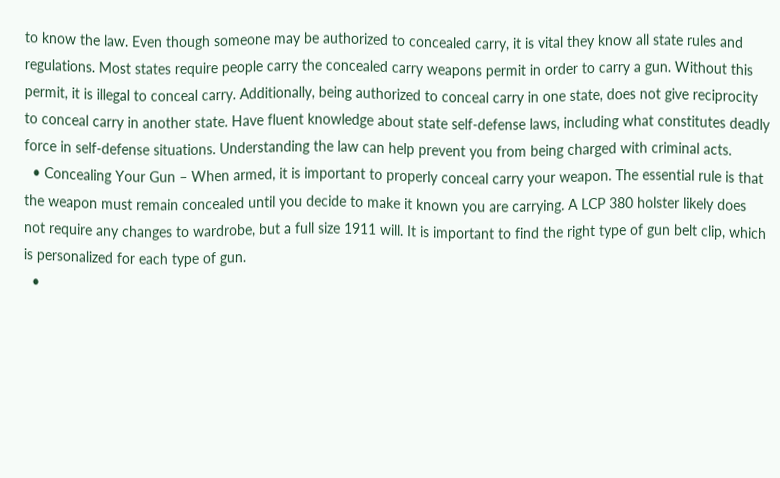to know the law. Even though someone may be authorized to concealed carry, it is vital they know all state rules and regulations. Most states require people carry the concealed carry weapons permit in order to carry a gun. Without this permit, it is illegal to conceal carry. Additionally, being authorized to conceal carry in one state, does not give reciprocity to conceal carry in another state. Have fluent knowledge about state self-defense laws, including what constitutes deadly force in self-defense situations. Understanding the law can help prevent you from being charged with criminal acts.
  • Concealing Your Gun – When armed, it is important to properly conceal carry your weapon. The essential rule is that the weapon must remain concealed until you decide to make it known you are carrying. A LCP 380 holster likely does not require any changes to wardrobe, but a full size 1911 will. It is important to find the right type of gun belt clip, which is personalized for each type of gun.
  •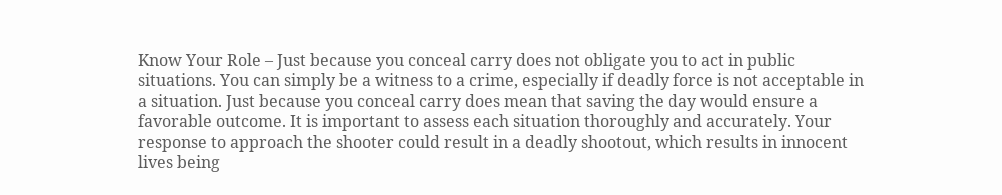Know Your Role – Just because you conceal carry does not obligate you to act in public situations. You can simply be a witness to a crime, especially if deadly force is not acceptable in a situation. Just because you conceal carry does mean that saving the day would ensure a favorable outcome. It is important to assess each situation thoroughly and accurately. Your response to approach the shooter could result in a deadly shootout, which results in innocent lives being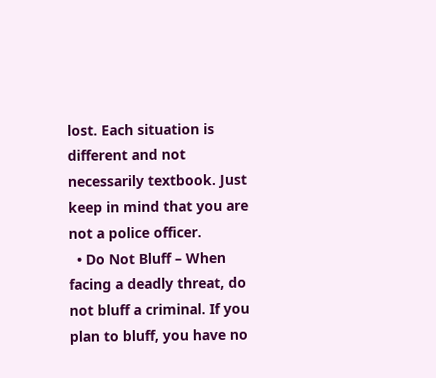lost. Each situation is different and not necessarily textbook. Just keep in mind that you are not a police officer.
  • Do Not Bluff – When facing a deadly threat, do not bluff a criminal. If you plan to bluff, you have no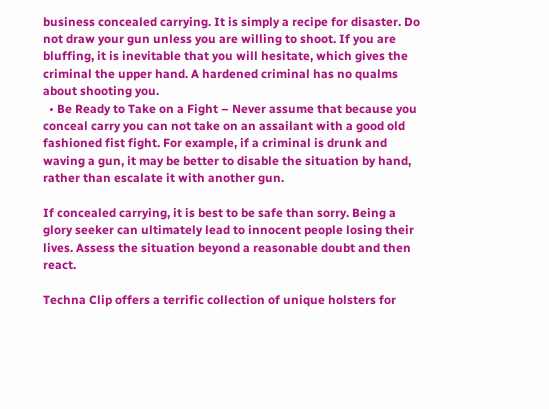business concealed carrying. It is simply a recipe for disaster. Do not draw your gun unless you are willing to shoot. If you are bluffing, it is inevitable that you will hesitate, which gives the criminal the upper hand. A hardened criminal has no qualms about shooting you.
  • Be Ready to Take on a Fight – Never assume that because you conceal carry you can not take on an assailant with a good old fashioned fist fight. For example, if a criminal is drunk and waving a gun, it may be better to disable the situation by hand, rather than escalate it with another gun.

If concealed carrying, it is best to be safe than sorry. Being a glory seeker can ultimately lead to innocent people losing their lives. Assess the situation beyond a reasonable doubt and then react.

Techna Clip offers a terrific collection of unique holsters for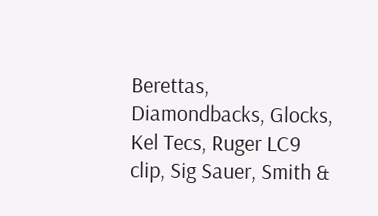Berettas, Diamondbacks, Glocks, Kel Tecs, Ruger LC9 clip, Sig Sauer, Smith &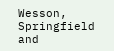Wesson, Springfield and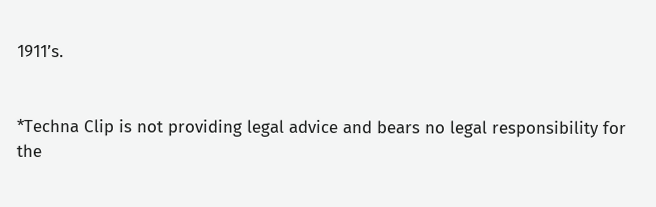1911’s.


*Techna Clip is not providing legal advice and bears no legal responsibility for the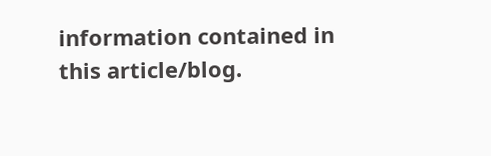information contained in this article/blog.